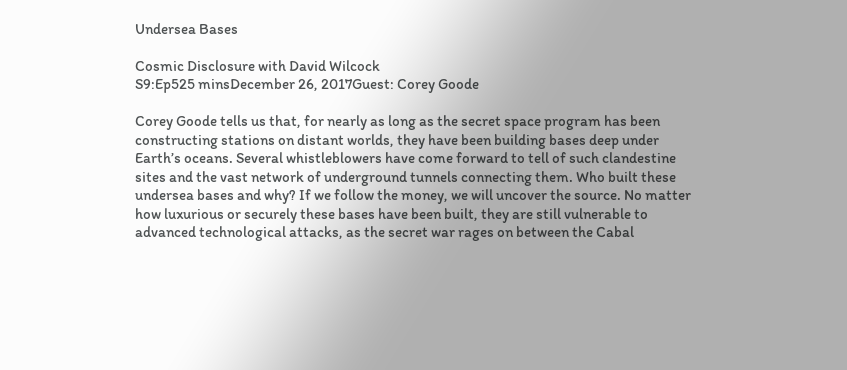Undersea Bases

Cosmic Disclosure with David Wilcock
S9:Ep525 minsDecember 26, 2017Guest: Corey Goode

Corey Goode tells us that, for nearly as long as the secret space program has been constructing stations on distant worlds, they have been building bases deep under Earth’s oceans. Several whistleblowers have come forward to tell of such clandestine sites and the vast network of underground tunnels connecting them. Who built these undersea bases and why? If we follow the money, we will uncover the source. No matter how luxurious or securely these bases have been built, they are still vulnerable to advanced technological attacks, as the secret war rages on between the Cabal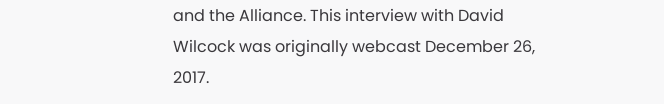and the Alliance. This interview with David Wilcock was originally webcast December 26, 2017.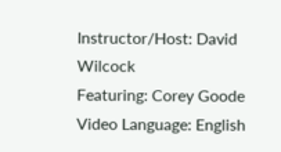Instructor/Host: David Wilcock
Featuring: Corey Goode
Video Language: English